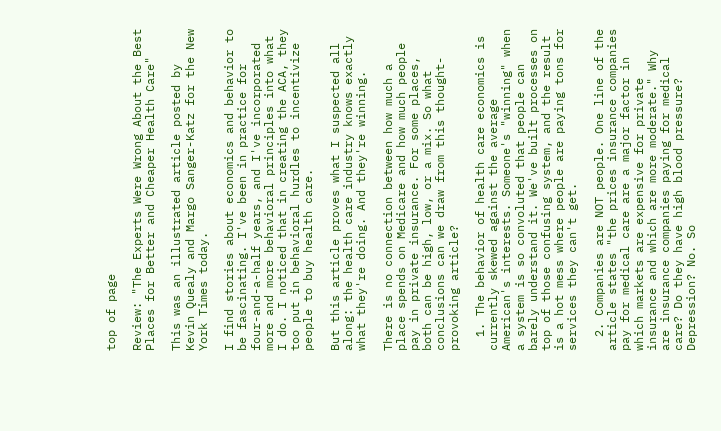top of page

Review: "The Experts Were Wrong About the Best Places for Better and Cheaper Health Care"

This was an illustrated article posted by Kevin Quealy and Margo Sanger-Katz for the New York Times today.

I find stories about economics and behavior to be fascinating. I've been in practice for four-and-a-half years, and I've incorporated more and more behavioral principles into what I do. I noticed that in creating the ACA, they too put in behavioral hurdles to incentivize people to buy health care.

But this article proves what I suspected all along: the health care industry knows exactly what they're doing. And they're winning.

There is no connection between how much a place spends on Medicare and how much people pay in private insurance. For some places, both can be high, low, or a mix. So what conclusions can we draw from this thought-provoking article?

  1. The behavior of health care economics is currently skewed against the average American's interests. Someone's "winning" when a system is so convoluted that people can barely understand it. We've built processes on top of those confusing system, and the result is a hot mess where people are paying tons for services they can't get.

  2. Companies are NOT people. One line of the article states "the prices insurance companies pay for medical care are a major factor in which markets are expensive for private insurance and which are more moderate." Why are insurance companies paying for medical care? Do they have high blood pressure? Depression? No. So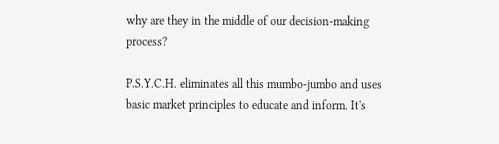why are they in the middle of our decision-making process?

P.S.Y.C.H. eliminates all this mumbo-jumbo and uses basic market principles to educate and inform. It's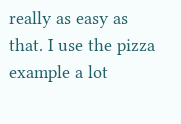really as easy as that. I use the pizza example a lot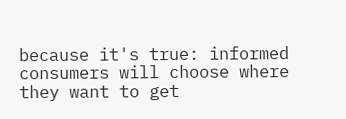because it's true: informed consumers will choose where they want to get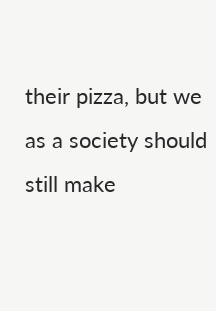their pizza, but we as a society should still make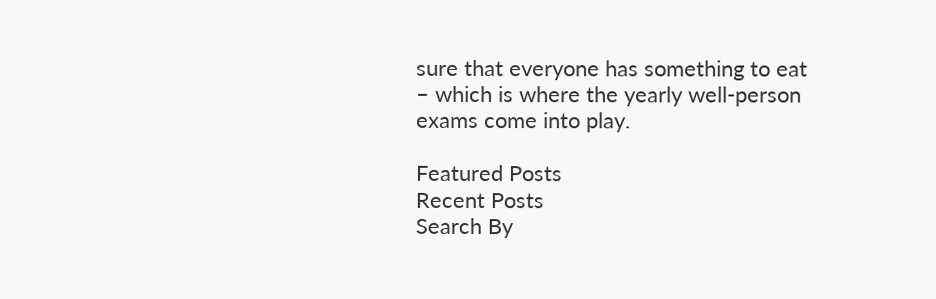sure that everyone has something to eat – which is where the yearly well-person exams come into play.

Featured Posts
Recent Posts
Search By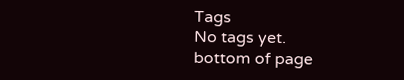Tags
No tags yet.
bottom of page